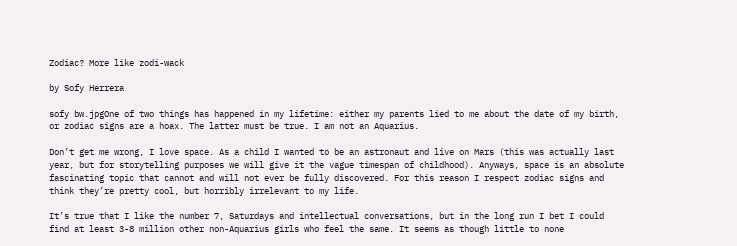Zodiac? More like zodi-wack

by Sofy Herrera

sofy bw.jpgOne of two things has happened in my lifetime: either my parents lied to me about the date of my birth, or zodiac signs are a hoax. The latter must be true. I am not an Aquarius.

Don’t get me wrong, I love space. As a child I wanted to be an astronaut and live on Mars (this was actually last year, but for storytelling purposes we will give it the vague timespan of childhood). Anyways, space is an absolute fascinating topic that cannot and will not ever be fully discovered. For this reason I respect zodiac signs and think they’re pretty cool, but horribly irrelevant to my life.

It’s true that I like the number 7, Saturdays and intellectual conversations, but in the long run I bet I could find at least 3-8 million other non-Aquarius girls who feel the same. It seems as though little to none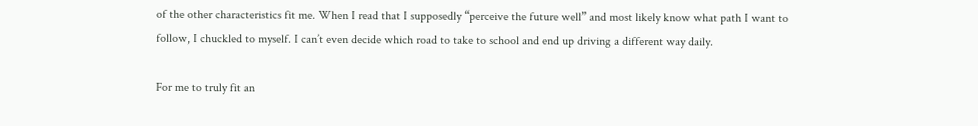of the other characteristics fit me. When I read that I supposedly “perceive the future well” and most likely know what path I want to follow, I chuckled to myself. I can’t even decide which road to take to school and end up driving a different way daily.

For me to truly fit an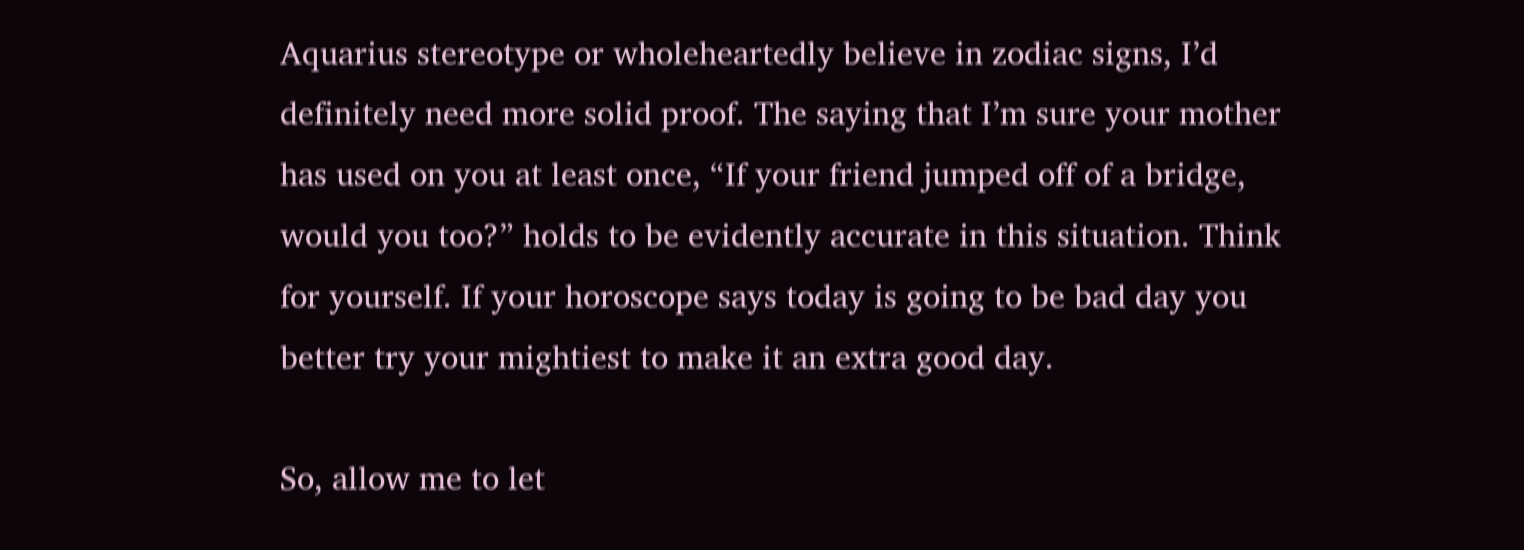Aquarius stereotype or wholeheartedly believe in zodiac signs, I’d definitely need more solid proof. The saying that I’m sure your mother has used on you at least once, “If your friend jumped off of a bridge, would you too?” holds to be evidently accurate in this situation. Think for yourself. If your horoscope says today is going to be bad day you better try your mightiest to make it an extra good day.

So, allow me to let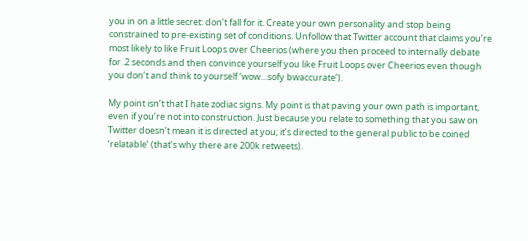you in on a little secret: don’t fall for it. Create your own personality and stop being constrained to pre-existing set of conditions. Unfollow that Twitter account that claims you’re most likely to like Fruit Loops over Cheerios (where you then proceed to internally debate for .2 seconds and then convince yourself you like Fruit Loops over Cheerios even though you don’t and think to yourself ‘wow…sofy bwaccurate’).

My point isn’t that I hate zodiac signs. My point is that paving your own path is important, even if you’re not into construction. Just because you relate to something that you saw on Twitter doesn’t mean it is directed at you; it’s directed to the general public to be coined ‘relatable’ (that’s why there are 200k retweets).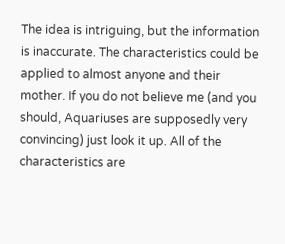The idea is intriguing, but the information is inaccurate. The characteristics could be applied to almost anyone and their mother. If you do not believe me (and you should, Aquariuses are supposedly very convincing) just look it up. All of the characteristics are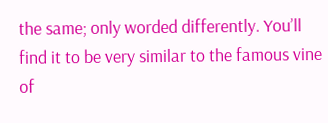the same; only worded differently. You’ll find it to be very similar to the famous vine of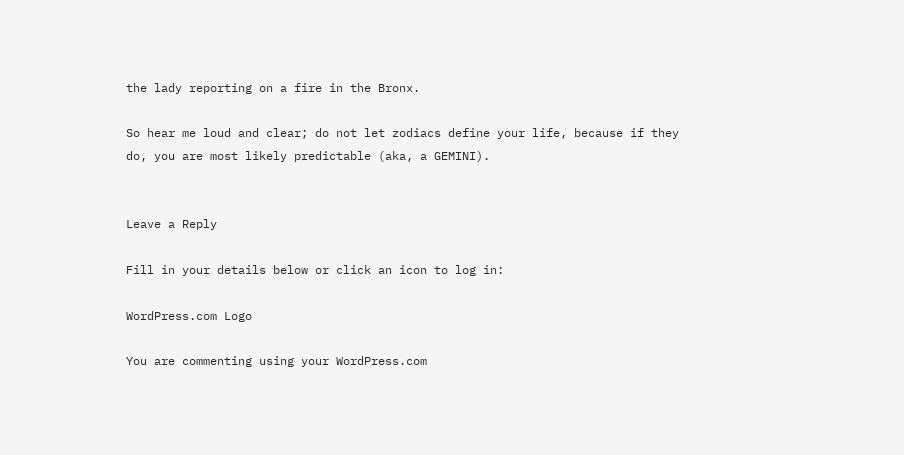the lady reporting on a fire in the Bronx.

So hear me loud and clear; do not let zodiacs define your life, because if they do, you are most likely predictable (aka, a GEMINI).


Leave a Reply

Fill in your details below or click an icon to log in:

WordPress.com Logo

You are commenting using your WordPress.com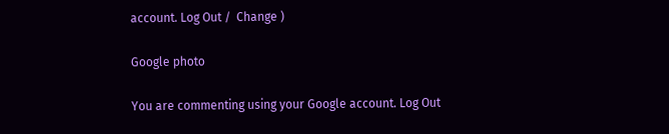account. Log Out /  Change )

Google photo

You are commenting using your Google account. Log Out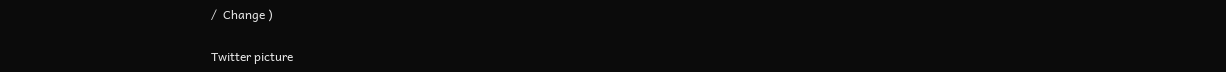/  Change )

Twitter picture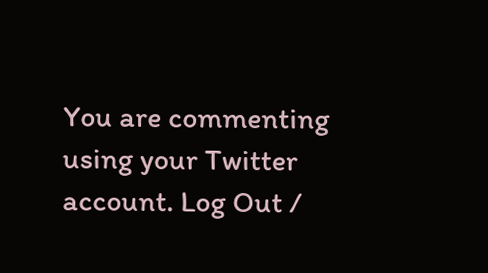You are commenting using your Twitter account. Log Out /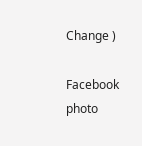Change )

Facebook photo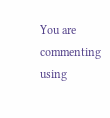You are commenting using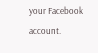your Facebook account.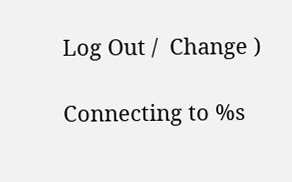Log Out /  Change )

Connecting to %s